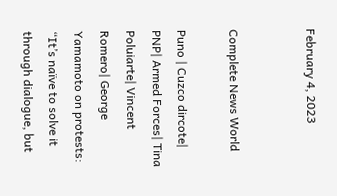February 4, 2023


Complete News World

Puno | Cuzco dircote| PNP| Armed Forces| Tina Poluiarte| Vincent Romero| George Yamamoto on protests: “It’s naïve to solve it through dialogue, but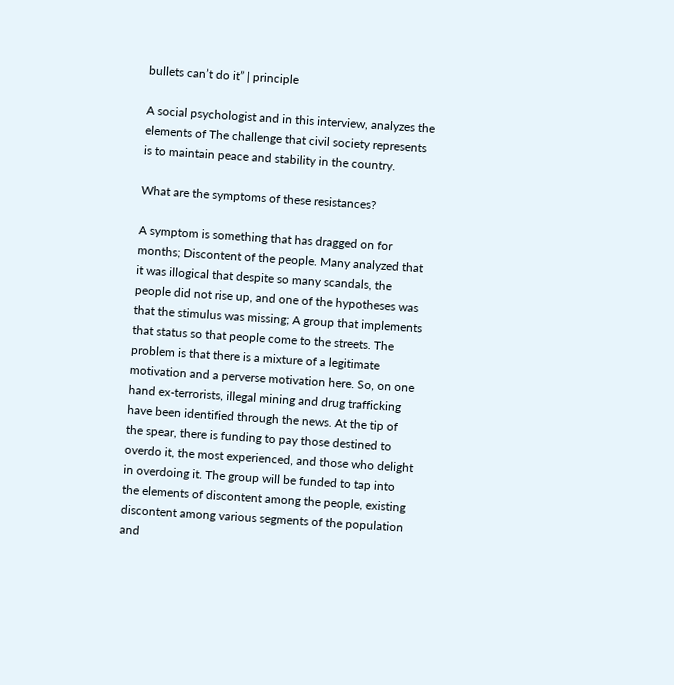bullets can’t do it” | principle

A social psychologist and in this interview, analyzes the elements of The challenge that civil society represents is to maintain peace and stability in the country.

What are the symptoms of these resistances?

A symptom is something that has dragged on for months; Discontent of the people. Many analyzed that it was illogical that despite so many scandals, the people did not rise up, and one of the hypotheses was that the stimulus was missing; A group that implements that status so that people come to the streets. The problem is that there is a mixture of a legitimate motivation and a perverse motivation here. So, on one hand ex-terrorists, illegal mining and drug trafficking have been identified through the news. At the tip of the spear, there is funding to pay those destined to overdo it, the most experienced, and those who delight in overdoing it. The group will be funded to tap into the elements of discontent among the people, existing discontent among various segments of the population and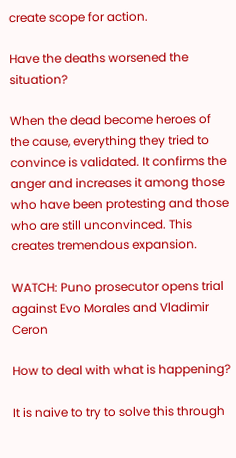create scope for action.

Have the deaths worsened the situation?

When the dead become heroes of the cause, everything they tried to convince is validated. It confirms the anger and increases it among those who have been protesting and those who are still unconvinced. This creates tremendous expansion.

WATCH: Puno prosecutor opens trial against Evo Morales and Vladimir Ceron

How to deal with what is happening?

It is naive to try to solve this through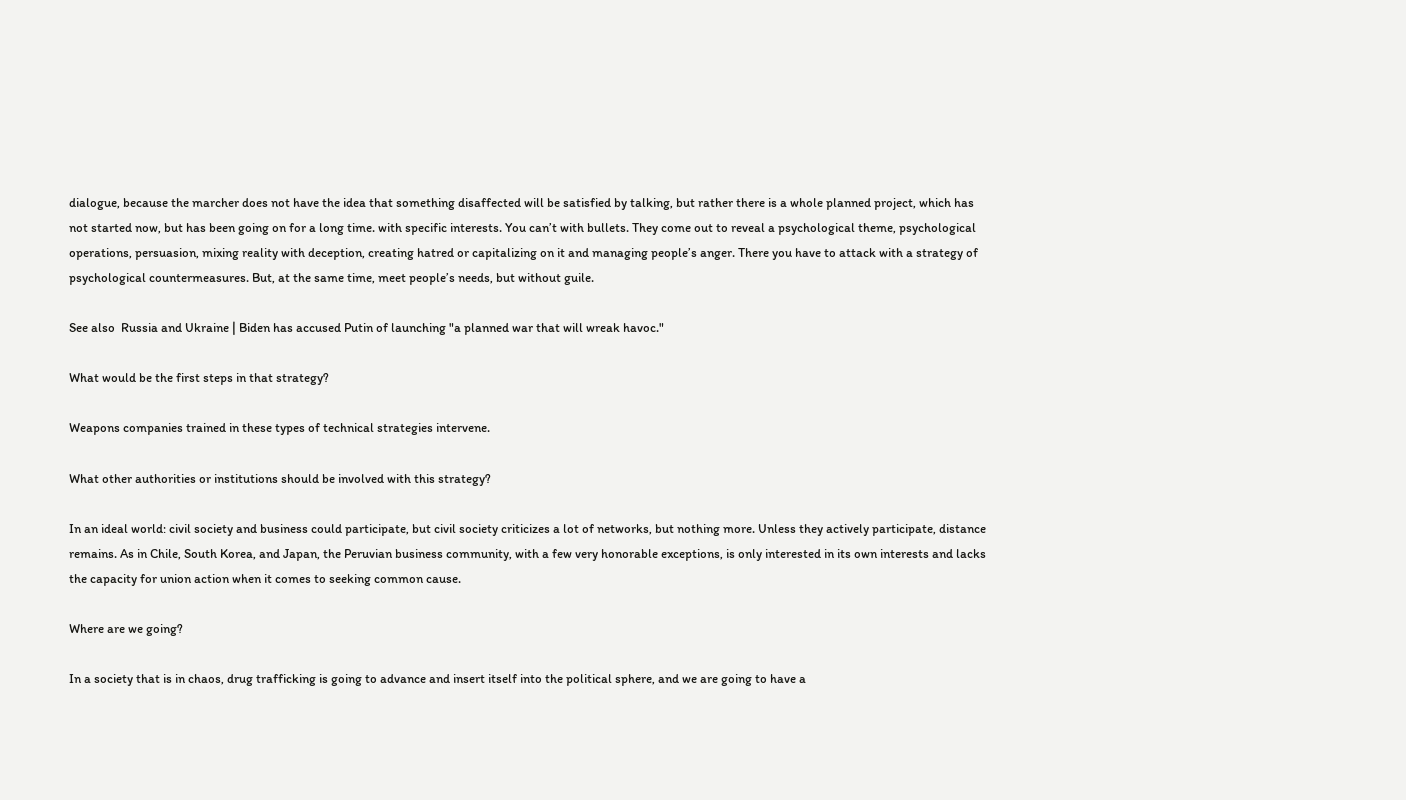dialogue, because the marcher does not have the idea that something disaffected will be satisfied by talking, but rather there is a whole planned project, which has not started now, but has been going on for a long time. with specific interests. You can’t with bullets. They come out to reveal a psychological theme, psychological operations, persuasion, mixing reality with deception, creating hatred or capitalizing on it and managing people’s anger. There you have to attack with a strategy of psychological countermeasures. But, at the same time, meet people’s needs, but without guile.

See also  Russia and Ukraine | Biden has accused Putin of launching "a planned war that will wreak havoc."

What would be the first steps in that strategy?

Weapons companies trained in these types of technical strategies intervene.

What other authorities or institutions should be involved with this strategy?

In an ideal world: civil society and business could participate, but civil society criticizes a lot of networks, but nothing more. Unless they actively participate, distance remains. As in Chile, South Korea, and Japan, the Peruvian business community, with a few very honorable exceptions, is only interested in its own interests and lacks the capacity for union action when it comes to seeking common cause.

Where are we going?

In a society that is in chaos, drug trafficking is going to advance and insert itself into the political sphere, and we are going to have a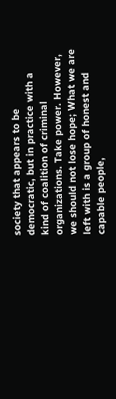society that appears to be democratic, but in practice with a kind of coalition of criminal organizations. Take power. However, we should not lose hope; What we are left with is a group of honest and capable people,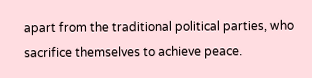apart from the traditional political parties, who sacrifice themselves to achieve peace.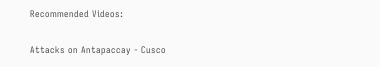Recommended Videos:

Attacks on Antapaccay - Cusco